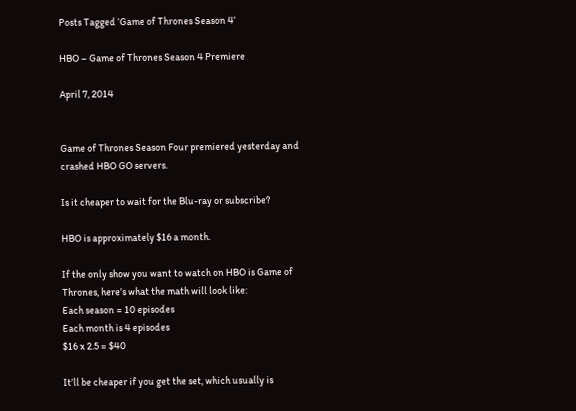Posts Tagged ‘Game of Thrones Season 4’

HBO – Game of Thrones Season 4 Premiere

April 7, 2014


Game of Thrones Season Four premiered yesterday and crashed HBO GO servers.

Is it cheaper to wait for the Blu-ray or subscribe?

HBO is approximately $16 a month.

If the only show you want to watch on HBO is Game of Thrones, here’s what the math will look like:
Each season = 10 episodes
Each month is 4 episodes
$16 x 2.5 = $40

It’ll be cheaper if you get the set, which usually is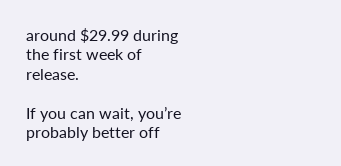around $29.99 during the first week of release.

If you can wait, you’re probably better off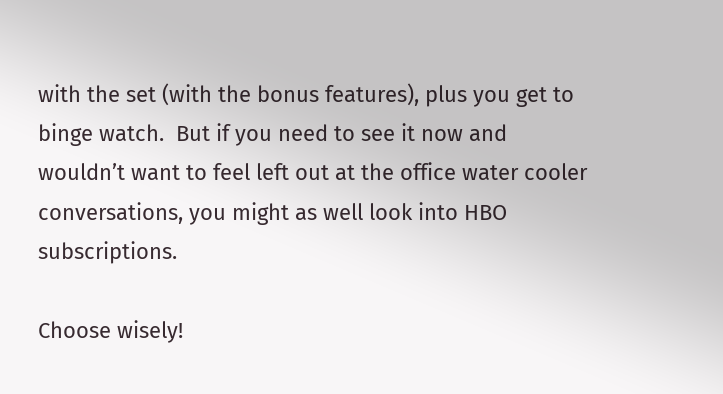with the set (with the bonus features), plus you get to binge watch.  But if you need to see it now and wouldn’t want to feel left out at the office water cooler conversations, you might as well look into HBO subscriptions.

Choose wisely!